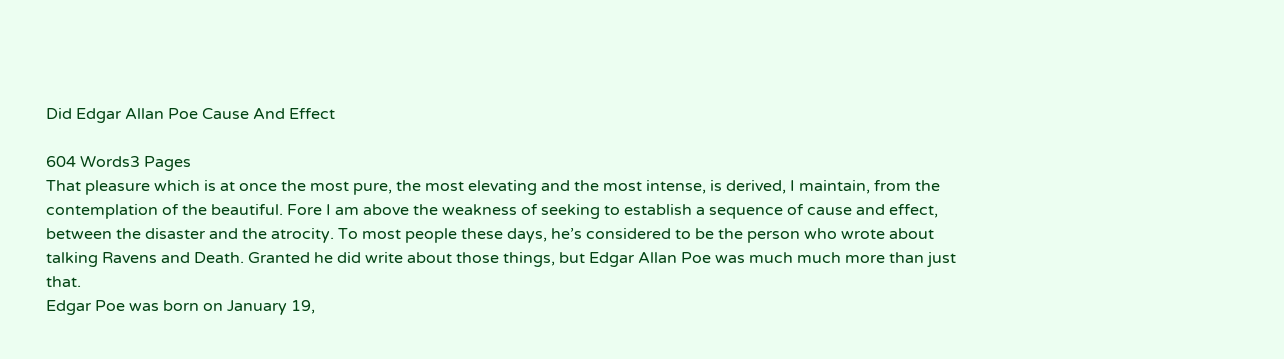Did Edgar Allan Poe Cause And Effect

604 Words3 Pages
That pleasure which is at once the most pure, the most elevating and the most intense, is derived, I maintain, from the contemplation of the beautiful. Fore I am above the weakness of seeking to establish a sequence of cause and effect, between the disaster and the atrocity. To most people these days, he’s considered to be the person who wrote about talking Ravens and Death. Granted he did write about those things, but Edgar Allan Poe was much much more than just that.
Edgar Poe was born on January 19,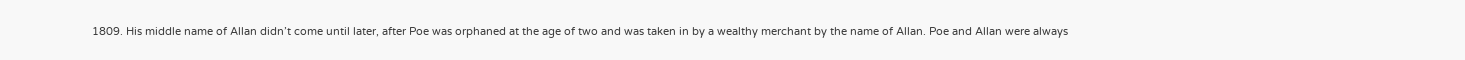1809. His middle name of Allan didn’t come until later, after Poe was orphaned at the age of two and was taken in by a wealthy merchant by the name of Allan. Poe and Allan were always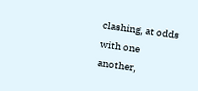clashing, at odds with one another,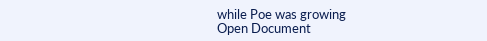while Poe was growing
Open Document